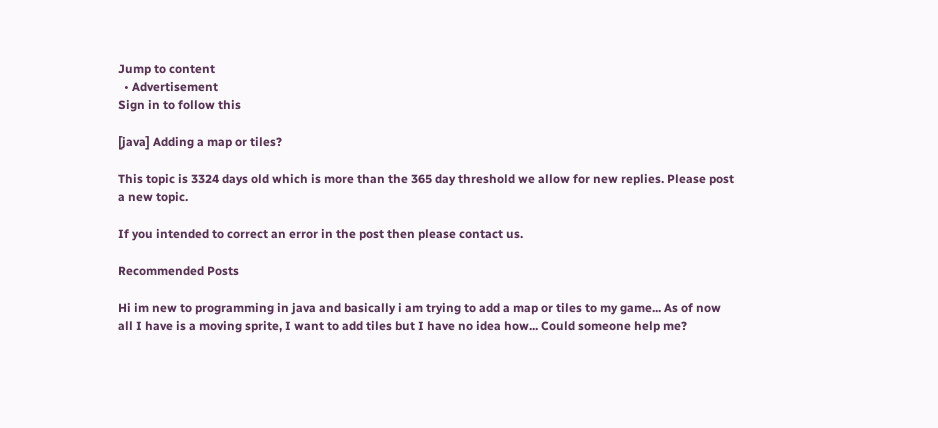Jump to content
  • Advertisement
Sign in to follow this

[java] Adding a map or tiles?

This topic is 3324 days old which is more than the 365 day threshold we allow for new replies. Please post a new topic.

If you intended to correct an error in the post then please contact us.

Recommended Posts

Hi im new to programming in java and basically i am trying to add a map or tiles to my game... As of now all I have is a moving sprite, I want to add tiles but I have no idea how... Could someone help me?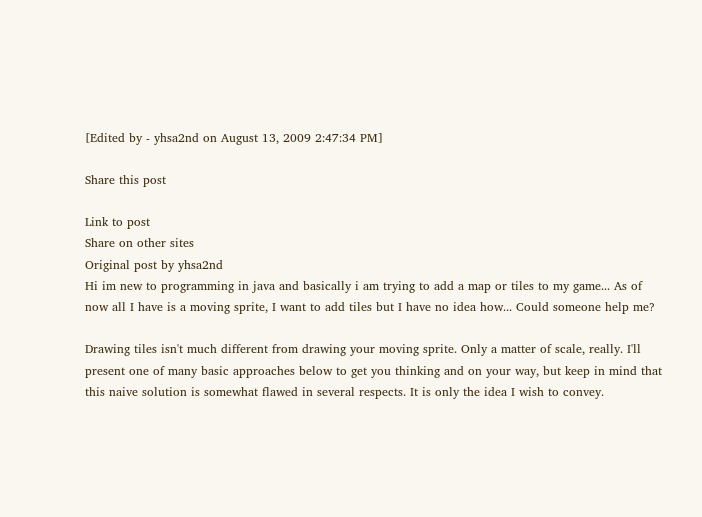[Edited by - yhsa2nd on August 13, 2009 2:47:34 PM]

Share this post

Link to post
Share on other sites
Original post by yhsa2nd
Hi im new to programming in java and basically i am trying to add a map or tiles to my game... As of now all I have is a moving sprite, I want to add tiles but I have no idea how... Could someone help me?

Drawing tiles isn't much different from drawing your moving sprite. Only a matter of scale, really. I'll present one of many basic approaches below to get you thinking and on your way, but keep in mind that this naive solution is somewhat flawed in several respects. It is only the idea I wish to convey.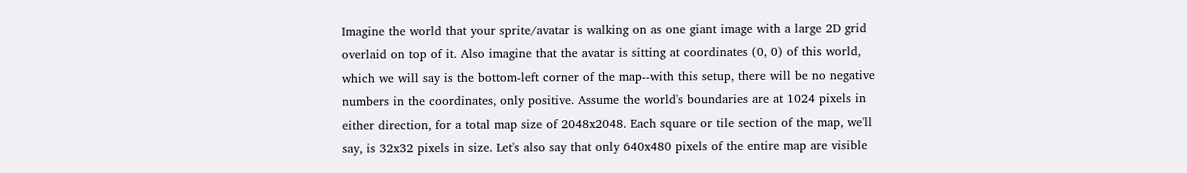Imagine the world that your sprite/avatar is walking on as one giant image with a large 2D grid overlaid on top of it. Also imagine that the avatar is sitting at coordinates (0, 0) of this world, which we will say is the bottom-left corner of the map--with this setup, there will be no negative numbers in the coordinates, only positive. Assume the world's boundaries are at 1024 pixels in either direction, for a total map size of 2048x2048. Each square or tile section of the map, we'll say, is 32x32 pixels in size. Let's also say that only 640x480 pixels of the entire map are visible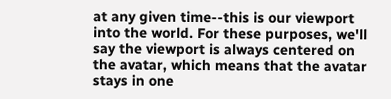at any given time--this is our viewport into the world. For these purposes, we'll say the viewport is always centered on the avatar, which means that the avatar stays in one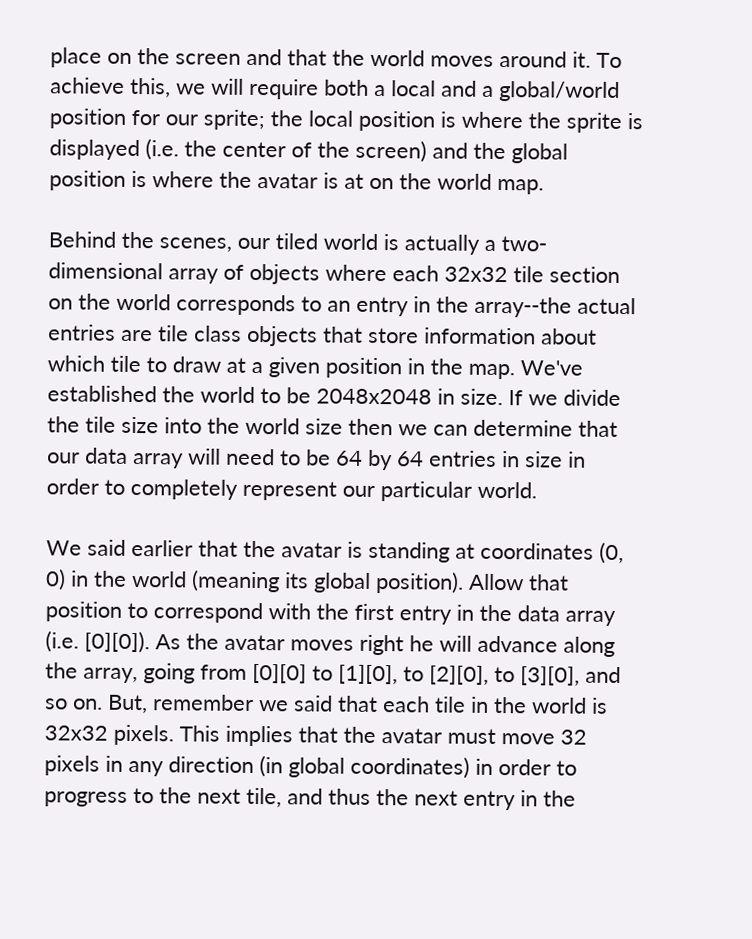place on the screen and that the world moves around it. To achieve this, we will require both a local and a global/world position for our sprite; the local position is where the sprite is displayed (i.e. the center of the screen) and the global position is where the avatar is at on the world map.

Behind the scenes, our tiled world is actually a two-dimensional array of objects where each 32x32 tile section on the world corresponds to an entry in the array--the actual entries are tile class objects that store information about which tile to draw at a given position in the map. We've established the world to be 2048x2048 in size. If we divide the tile size into the world size then we can determine that our data array will need to be 64 by 64 entries in size in order to completely represent our particular world.

We said earlier that the avatar is standing at coordinates (0, 0) in the world (meaning its global position). Allow that position to correspond with the first entry in the data array (i.e. [0][0]). As the avatar moves right he will advance along the array, going from [0][0] to [1][0], to [2][0], to [3][0], and so on. But, remember we said that each tile in the world is 32x32 pixels. This implies that the avatar must move 32 pixels in any direction (in global coordinates) in order to progress to the next tile, and thus the next entry in the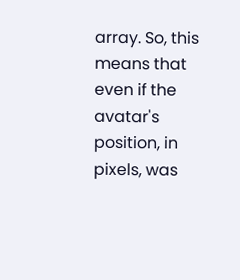array. So, this means that even if the avatar's position, in pixels, was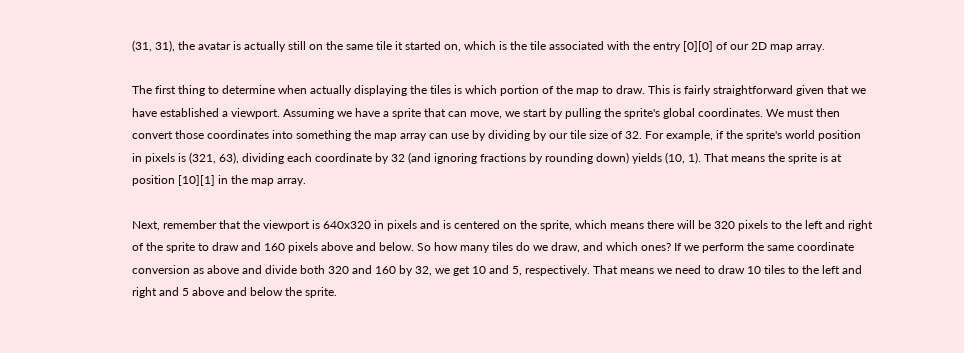(31, 31), the avatar is actually still on the same tile it started on, which is the tile associated with the entry [0][0] of our 2D map array.

The first thing to determine when actually displaying the tiles is which portion of the map to draw. This is fairly straightforward given that we have established a viewport. Assuming we have a sprite that can move, we start by pulling the sprite's global coordinates. We must then convert those coordinates into something the map array can use by dividing by our tile size of 32. For example, if the sprite's world position in pixels is (321, 63), dividing each coordinate by 32 (and ignoring fractions by rounding down) yields (10, 1). That means the sprite is at position [10][1] in the map array.

Next, remember that the viewport is 640x320 in pixels and is centered on the sprite, which means there will be 320 pixels to the left and right of the sprite to draw and 160 pixels above and below. So how many tiles do we draw, and which ones? If we perform the same coordinate conversion as above and divide both 320 and 160 by 32, we get 10 and 5, respectively. That means we need to draw 10 tiles to the left and right and 5 above and below the sprite.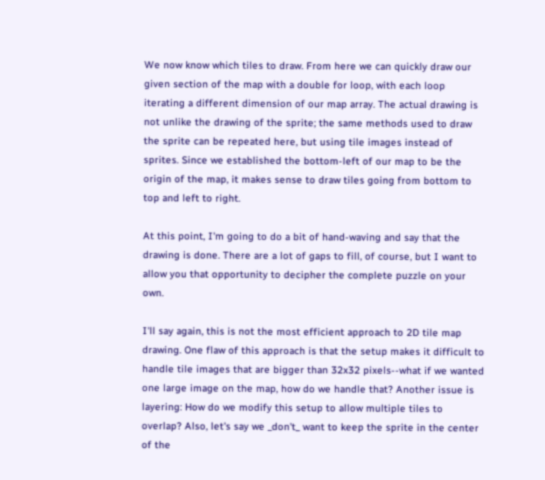We now know which tiles to draw. From here we can quickly draw our given section of the map with a double for loop, with each loop iterating a different dimension of our map array. The actual drawing is not unlike the drawing of the sprite; the same methods used to draw the sprite can be repeated here, but using tile images instead of sprites. Since we established the bottom-left of our map to be the origin of the map, it makes sense to draw tiles going from bottom to top and left to right.

At this point, I'm going to do a bit of hand-waving and say that the drawing is done. There are a lot of gaps to fill, of course, but I want to allow you that opportunity to decipher the complete puzzle on your own.

I'll say again, this is not the most efficient approach to 2D tile map drawing. One flaw of this approach is that the setup makes it difficult to handle tile images that are bigger than 32x32 pixels--what if we wanted one large image on the map, how do we handle that? Another issue is layering: How do we modify this setup to allow multiple tiles to overlap? Also, let's say we _don't_ want to keep the sprite in the center of the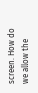screen. How do we allow the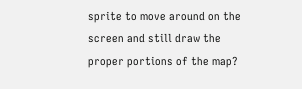sprite to move around on the screen and still draw the proper portions of the map?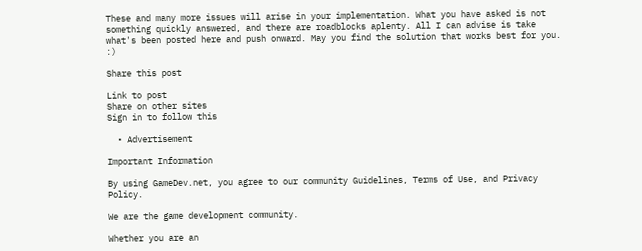These and many more issues will arise in your implementation. What you have asked is not something quickly answered, and there are roadblocks aplenty. All I can advise is take what's been posted here and push onward. May you find the solution that works best for you. :)

Share this post

Link to post
Share on other sites
Sign in to follow this

  • Advertisement

Important Information

By using GameDev.net, you agree to our community Guidelines, Terms of Use, and Privacy Policy.

We are the game development community.

Whether you are an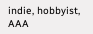indie, hobbyist, AAA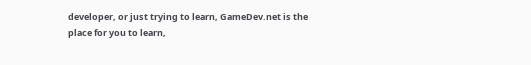developer, or just trying to learn, GameDev.net is the place for you to learn,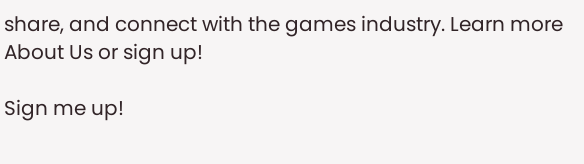share, and connect with the games industry. Learn more About Us or sign up!

Sign me up!